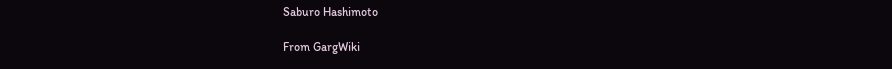Saburo Hashimoto

From GargWiki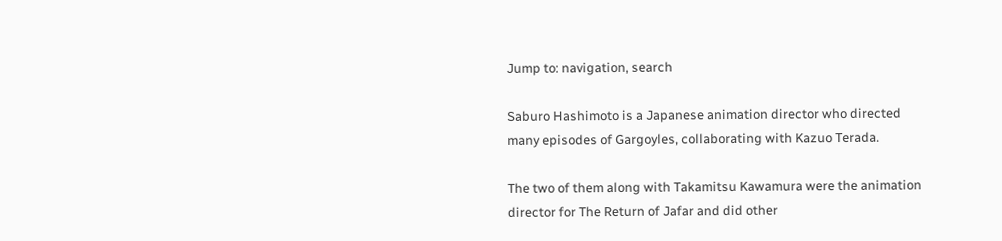Jump to: navigation, search

Saburo Hashimoto is a Japanese animation director who directed many episodes of Gargoyles, collaborating with Kazuo Terada.

The two of them along with Takamitsu Kawamura were the animation director for The Return of Jafar and did other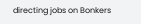directing jobs on Bonkers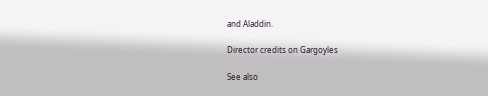and Aladdin.

Director credits on Gargoyles

See also